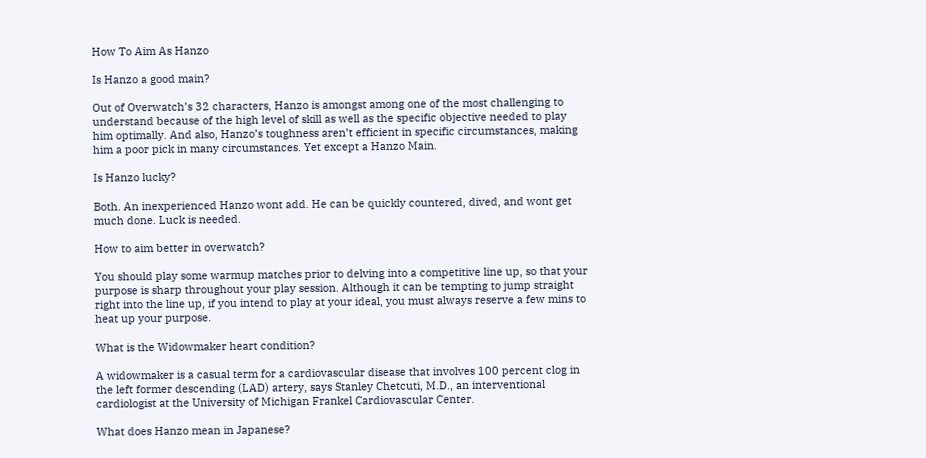How To Aim As Hanzo

Is Hanzo a good main?

Out of Overwatch’s 32 characters, Hanzo is amongst among one of the most challenging to understand because of the high level of skill as well as the specific objective needed to play him optimally. And also, Hanzo’s toughness aren’t efficient in specific circumstances, making him a poor pick in many circumstances. Yet except a Hanzo Main.

Is Hanzo lucky?

Both. An inexperienced Hanzo wont add. He can be quickly countered, dived, and wont get much done. Luck is needed.

How to aim better in overwatch?

You should play some warmup matches prior to delving into a competitive line up, so that your purpose is sharp throughout your play session. Although it can be tempting to jump straight right into the line up, if you intend to play at your ideal, you must always reserve a few mins to heat up your purpose.

What is the Widowmaker heart condition?

A widowmaker is a casual term for a cardiovascular disease that involves 100 percent clog in the left former descending (LAD) artery, says Stanley Chetcuti, M.D., an interventional cardiologist at the University of Michigan Frankel Cardiovascular Center.

What does Hanzo mean in Japanese?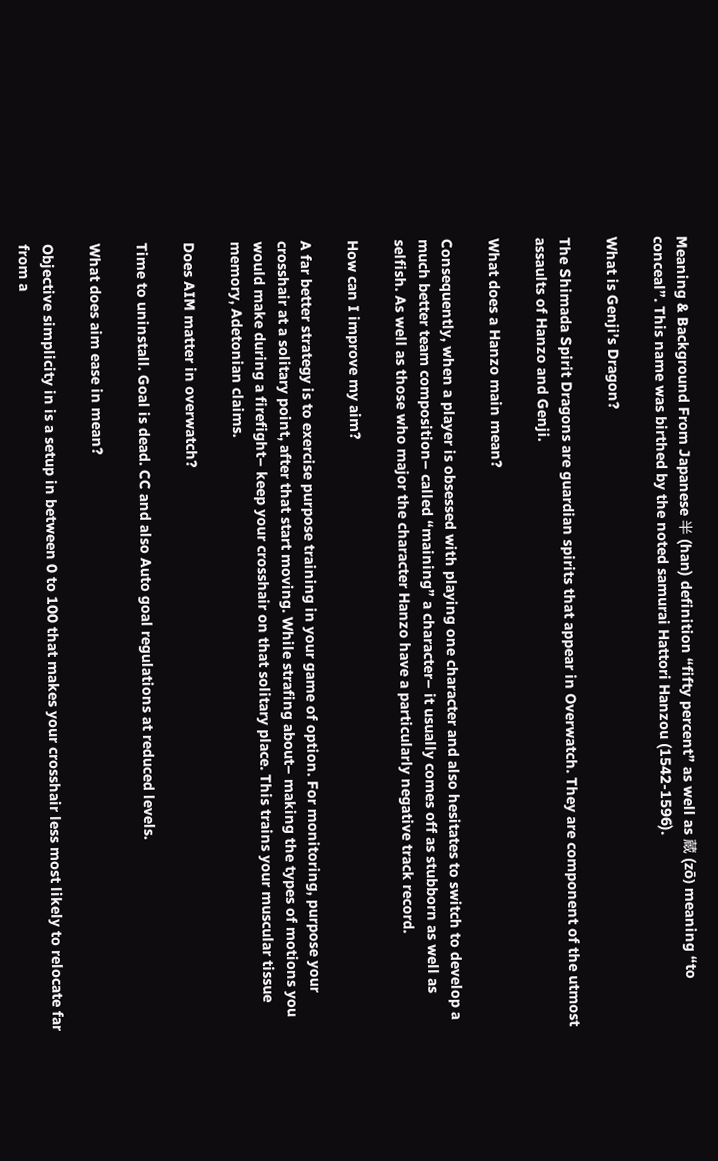Meaning & Background From Japanese 半 (han) definition “fifty percent” as well as 蔵 (zō) meaning “to conceal”. This name was birthed by the noted samurai Hattori Hanzou (1542-1596).

What is Genji’s Dragon?

The Shimada Spirit Dragons are guardian spirits that appear in Overwatch. They are component of the utmost assaults of Hanzo and Genji.

What does a Hanzo main mean?

Consequently, when a player is obsessed with playing one character and also hesitates to switch to develop a much better team composition– called “maining” a character– it usually comes off as stubborn as well as selfish. As well as those who major the character Hanzo have a particularly negative track record.

How can I improve my aim?

A far better strategy is to exercise purpose training in your game of option. For monitoring, purpose your crosshair at a solitary point, after that start moving. While strafing about– making the types of motions you would make during a firefight– keep your crosshair on that solitary place. This trains your muscular tissue memory, Adetonian claims.

Does AIM matter in overwatch?

Time to uninstall. Goal is dead. CC and also Auto goal regulations at reduced levels.

What does aim ease in mean?

Objective simplicity in is a setup in between 0 to 100 that makes your crosshair less most likely to relocate far from a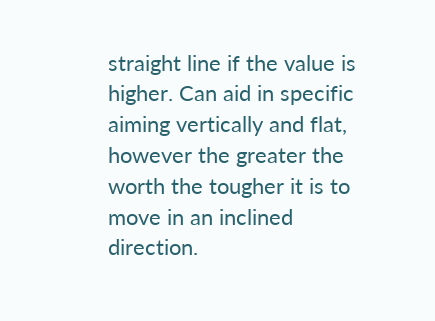straight line if the value is higher. Can aid in specific aiming vertically and flat, however the greater the worth the tougher it is to move in an inclined direction.